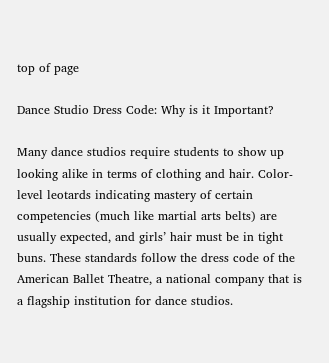top of page

Dance Studio Dress Code: Why is it Important?

Many dance studios require students to show up looking alike in terms of clothing and hair. Color-level leotards indicating mastery of certain competencies (much like martial arts belts) are usually expected, and girls’ hair must be in tight buns. These standards follow the dress code of the American Ballet Theatre, a national company that is a flagship institution for dance studios.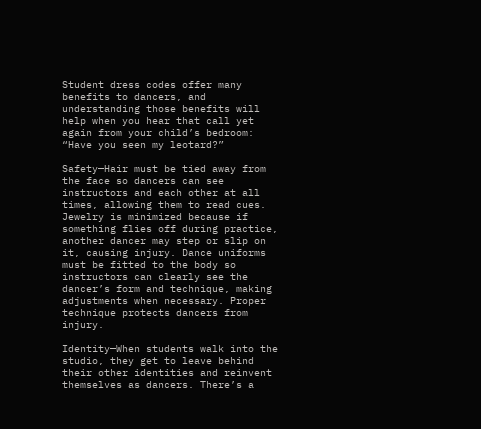Student dress codes offer many benefits to dancers, and understanding those benefits will help when you hear that call yet again from your child’s bedroom: “Have you seen my leotard?”

Safety—Hair must be tied away from the face so dancers can see instructors and each other at all times, allowing them to read cues. Jewelry is minimized because if something flies off during practice, another dancer may step or slip on it, causing injury. Dance uniforms must be fitted to the body so instructors can clearly see the dancer’s form and technique, making adjustments when necessary. Proper technique protects dancers from injury.

Identity—When students walk into the studio, they get to leave behind their other identities and reinvent themselves as dancers. There’s a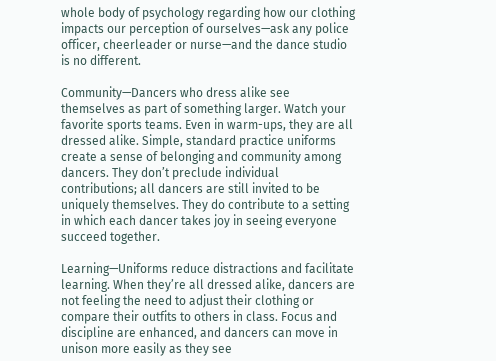whole body of psychology regarding how our clothing impacts our perception of ourselves—ask any police officer, cheerleader or nurse—and the dance studio is no different.

Community—Dancers who dress alike see themselves as part of something larger. Watch your favorite sports teams. Even in warm-ups, they are all dressed alike. Simple, standard practice uniforms create a sense of belonging and community among dancers. They don’t preclude individual contributions; all dancers are still invited to be uniquely themselves. They do contribute to a setting in which each dancer takes joy in seeing everyone succeed together.

Learning—Uniforms reduce distractions and facilitate learning. When they’re all dressed alike, dancers are not feeling the need to adjust their clothing or compare their outfits to others in class. Focus and discipline are enhanced, and dancers can move in unison more easily as they see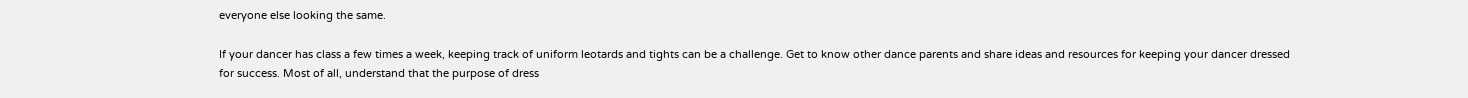everyone else looking the same.

If your dancer has class a few times a week, keeping track of uniform leotards and tights can be a challenge. Get to know other dance parents and share ideas and resources for keeping your dancer dressed for success. Most of all, understand that the purpose of dress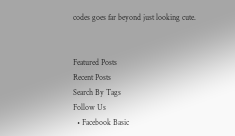codes goes far beyond just looking cute.


Featured Posts
Recent Posts
Search By Tags
Follow Us
  • Facebook Basic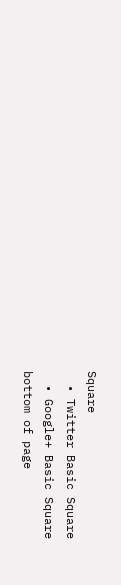Square
  • Twitter Basic Square
  • Google+ Basic Square
bottom of page